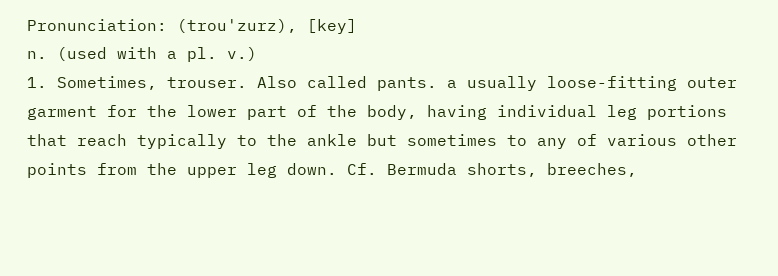Pronunciation: (trou'zurz), [key]
n. (used with a pl. v.)
1. Sometimes, trouser. Also called pants. a usually loose-fitting outer garment for the lower part of the body, having individual leg portions that reach typically to the ankle but sometimes to any of various other points from the upper leg down. Cf. Bermuda shorts, breeches,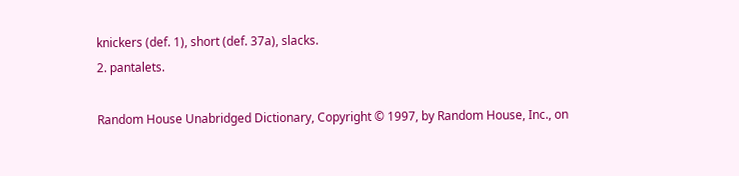knickers (def. 1), short (def. 37a), slacks.
2. pantalets.

Random House Unabridged Dictionary, Copyright © 1997, by Random House, Inc., on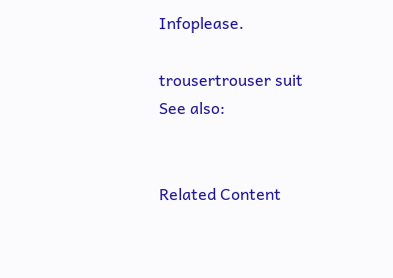Infoplease.

trousertrouser suit
See also:


Related Content